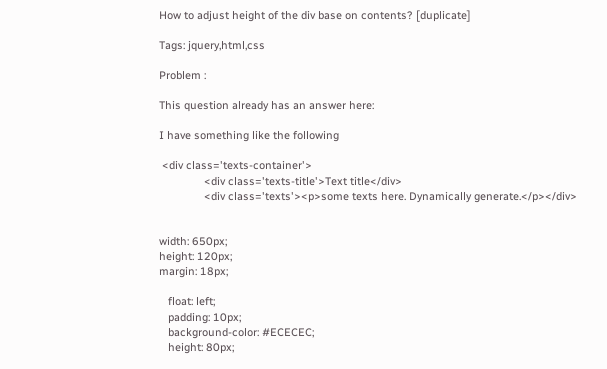How to adjust height of the div base on contents? [duplicate]

Tags: jquery,html,css

Problem :

This question already has an answer here:

I have something like the following

 <div class='texts-container'>
               <div class='texts-title'>Text title</div>
               <div class='texts'><p>some texts here. Dynamically generate.</p></div>


width: 650px;
height: 120px;
margin: 18px;

   float: left;
   padding: 10px;
   background-color: #ECECEC;
   height: 80px;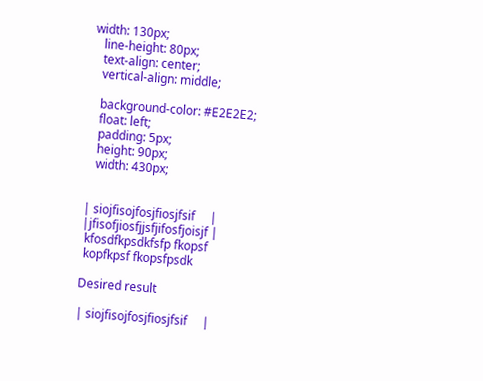width: 130px;
   line-height: 80px;
   text-align: center;
   vertical-align: middle;

   background-color: #E2E2E2;
   float: left;
   padding: 5px;
   height: 90px;
   width: 430px;


| siojfisojfosjfiosjfsif     |
|jfisofjiosfjjsfjifosfjoisjf |
 kfosdfkpsdkfsfp fkopsf
 kopfkpsf fkopsfpsdk

Desired result

| siojfisojfosjfiosjfsif     |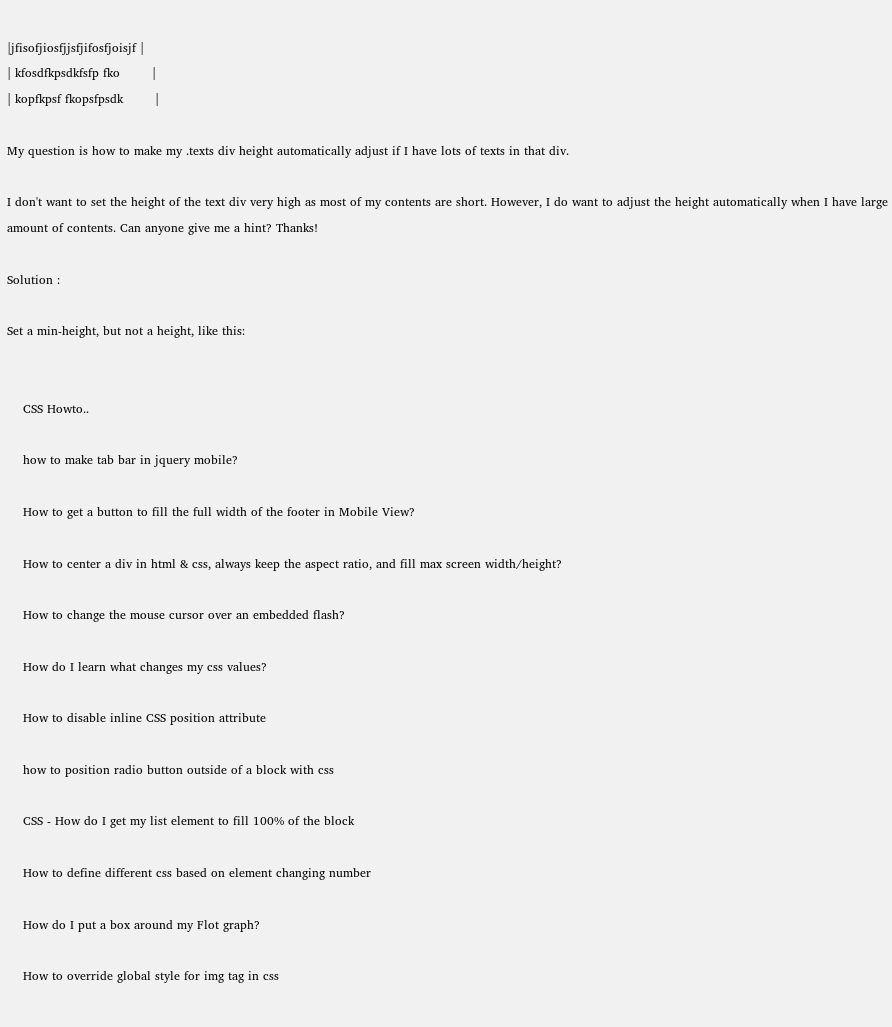|jfisofjiosfjjsfjifosfjoisjf |
| kfosdfkpsdkfsfp fko        |
| kopfkpsf fkopsfpsdk        |

My question is how to make my .texts div height automatically adjust if I have lots of texts in that div.

I don't want to set the height of the text div very high as most of my contents are short. However, I do want to adjust the height automatically when I have large amount of contents. Can anyone give me a hint? Thanks!

Solution :

Set a min-height, but not a height, like this:


    CSS Howto..

    how to make tab bar in jquery mobile?

    How to get a button to fill the full width of the footer in Mobile View?

    How to center a div in html & css, always keep the aspect ratio, and fill max screen width/height?

    How to change the mouse cursor over an embedded flash?

    How do I learn what changes my css values?

    How to disable inline CSS position attribute

    how to position radio button outside of a block with css

    CSS - How do I get my list element to fill 100% of the block

    How to define different css based on element changing number

    How do I put a box around my Flot graph?

    How to override global style for img tag in css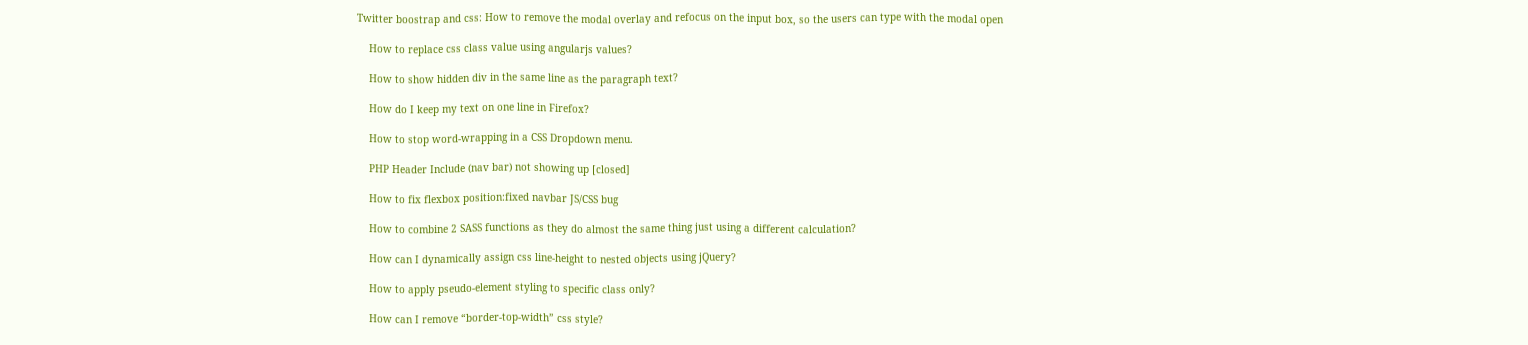Twitter boostrap and css: How to remove the modal overlay and refocus on the input box, so the users can type with the modal open

    How to replace css class value using angularjs values?

    How to show hidden div in the same line as the paragraph text?

    How do I keep my text on one line in Firefox?

    How to stop word-wrapping in a CSS Dropdown menu.

    PHP Header Include (nav bar) not showing up [closed]

    How to fix flexbox position:fixed navbar JS/CSS bug

    How to combine 2 SASS functions as they do almost the same thing just using a different calculation?

    How can I dynamically assign css line-height to nested objects using jQuery?

    How to apply pseudo-element styling to specific class only?

    How can I remove “border-top-width” css style?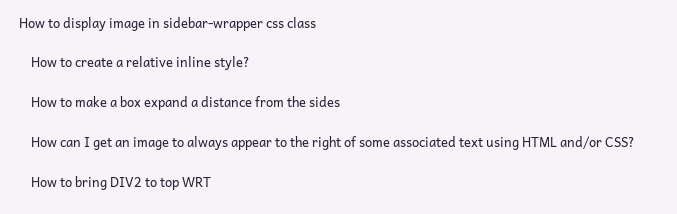How to display image in sidebar-wrapper css class

    How to create a relative inline style?

    How to make a box expand a distance from the sides

    How can I get an image to always appear to the right of some associated text using HTML and/or CSS?

    How to bring DIV2 to top WRT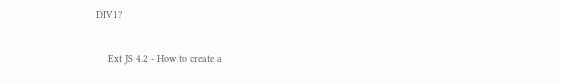DIV1?

    Ext JS 4.2 - How to create a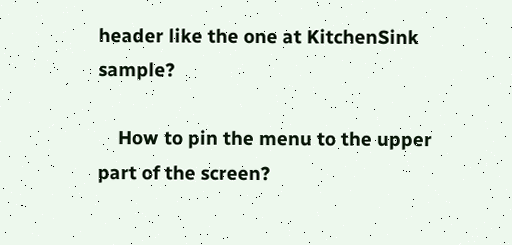header like the one at KitchenSink sample?

    How to pin the menu to the upper part of the screen?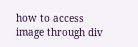how to access image through div